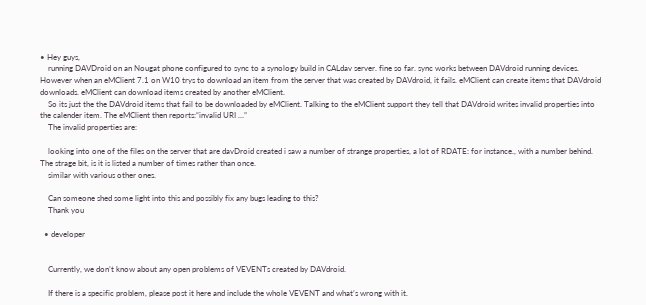• Hey guys,
    running DAVDroid on an Nougat phone configured to sync to a synology build in CALdav server. fine so far. sync works between DAVdroid running devices. However when an eMClient 7.1 on W10 trys to download an item from the server that was created by DAVdroid, it fails. eMClient can create items that DAVdroid downloads. eMClient can download items created by another eMClient.
    So its just the the DAVdroid items that fail to be downloaded by eMClient. Talking to the eMClient support they tell that DAVdroid writes invalid properties into the calender item. The eMClient then reports:“invalid URI …”
    The invalid properties are:

    looking into one of the files on the server that are davDroid created i saw a number of strange properties, a lot of RDATE: for instance., with a number behind. The strage bit, is it is listed a number of times rather than once.
    similar with various other ones.

    Can someone shed some light into this and possibly fix any bugs leading to this?
    Thank you

  • developer


    Currently, we don’t know about any open problems of VEVENTs created by DAVdroid.

    If there is a specific problem, please post it here and include the whole VEVENT and what’s wrong with it.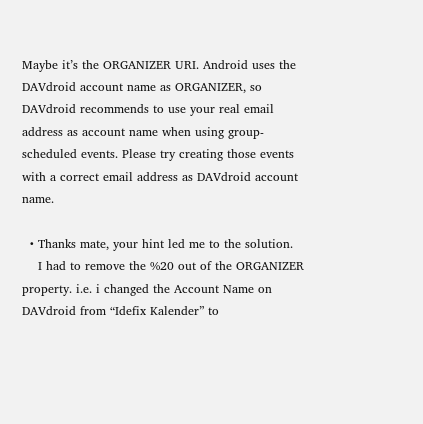Maybe it’s the ORGANIZER URI. Android uses the DAVdroid account name as ORGANIZER, so DAVdroid recommends to use your real email address as account name when using group-scheduled events. Please try creating those events with a correct email address as DAVdroid account name.

  • Thanks mate, your hint led me to the solution.
    I had to remove the %20 out of the ORGANIZER property. i.e. i changed the Account Name on DAVdroid from “Idefix Kalender” to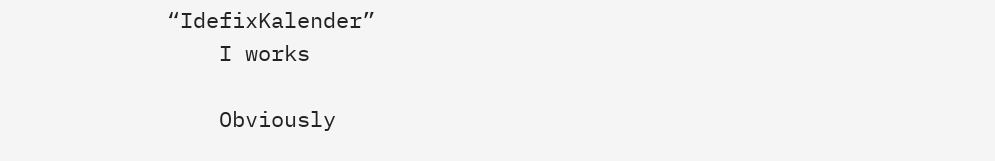“IdefixKalender”
    I works

    Obviously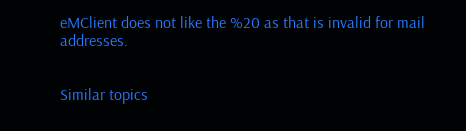eMClient does not like the %20 as that is invalid for mail addresses.


Similar topics